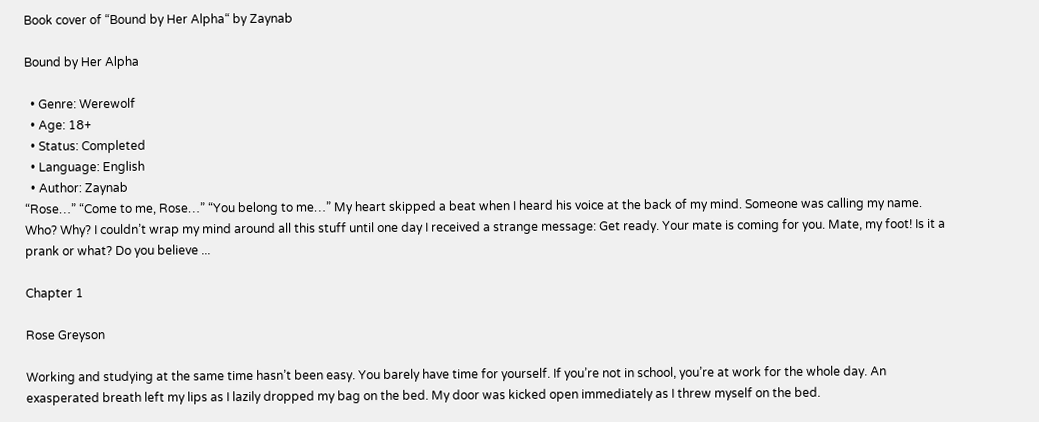Book cover of “Bound by Her Alpha“ by Zaynab

Bound by Her Alpha

  • Genre: Werewolf
  • Age: 18+
  • Status: Completed
  • Language: English
  • Author: Zaynab
“Rose…” “Come to me, Rose…” “You belong to me…” My heart skipped a beat when I heard his voice at the back of my mind. Someone was calling my name. Who? Why? I couldn’t wrap my mind around all this stuff until one day I received a strange message: Get ready. Your mate is coming for you. Mate, my foot! Is it a prank or what? Do you believe ...

Chapter 1

Rose Greyson

Working and studying at the same time hasn’t been easy. You barely have time for yourself. If you’re not in school, you’re at work for the whole day. An exasperated breath left my lips as I lazily dropped my bag on the bed. My door was kicked open immediately as I threw myself on the bed.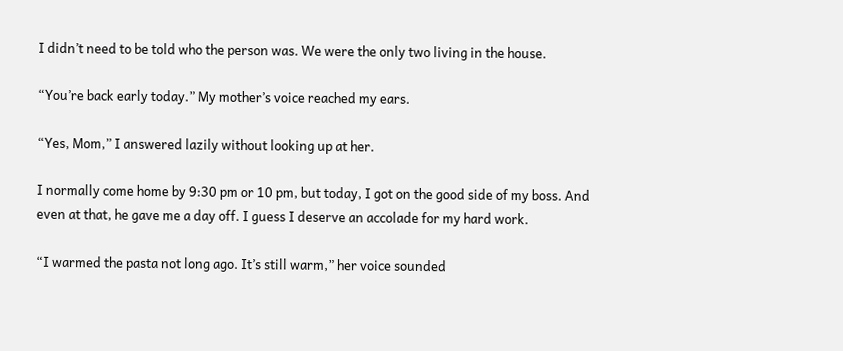I didn’t need to be told who the person was. We were the only two living in the house.

“You’re back early today.” My mother’s voice reached my ears.

“Yes, Mom,” I answered lazily without looking up at her.

I normally come home by 9:30 pm or 10 pm, but today, I got on the good side of my boss. And even at that, he gave me a day off. I guess I deserve an accolade for my hard work.

“I warmed the pasta not long ago. It’s still warm,” her voice sounded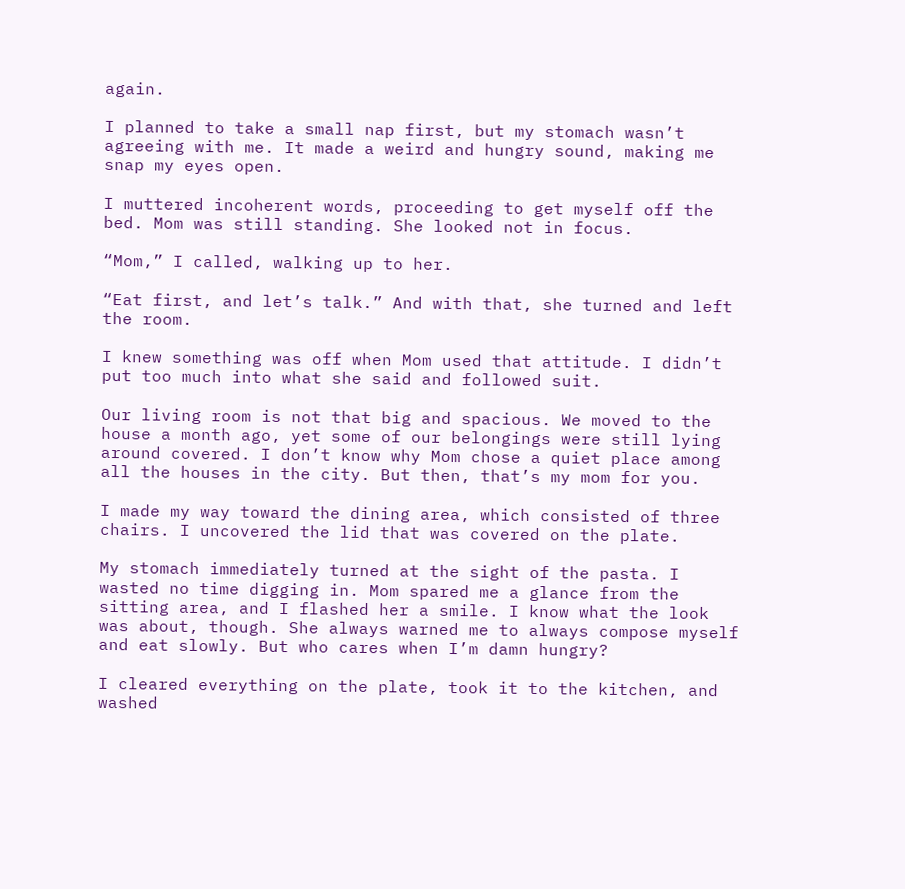again.

I planned to take a small nap first, but my stomach wasn’t agreeing with me. It made a weird and hungry sound, making me snap my eyes open.

I muttered incoherent words, proceeding to get myself off the bed. Mom was still standing. She looked not in focus.

“Mom,” I called, walking up to her.

“Eat first, and let’s talk.” And with that, she turned and left the room.

I knew something was off when Mom used that attitude. I didn’t put too much into what she said and followed suit.

Our living room is not that big and spacious. We moved to the house a month ago, yet some of our belongings were still lying around covered. I don’t know why Mom chose a quiet place among all the houses in the city. But then, that’s my mom for you.

I made my way toward the dining area, which consisted of three chairs. I uncovered the lid that was covered on the plate.

My stomach immediately turned at the sight of the pasta. I wasted no time digging in. Mom spared me a glance from the sitting area, and I flashed her a smile. I know what the look was about, though. She always warned me to always compose myself and eat slowly. But who cares when I’m damn hungry?

I cleared everything on the plate, took it to the kitchen, and washed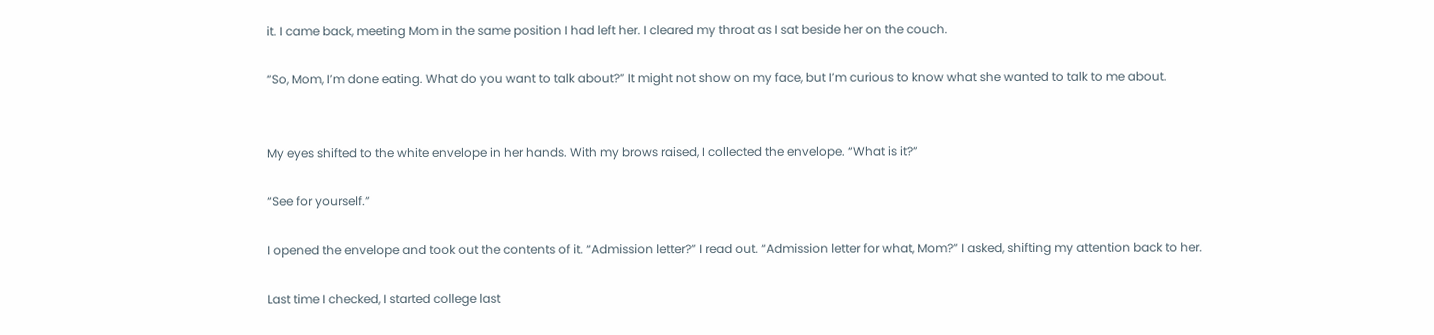it. I came back, meeting Mom in the same position I had left her. I cleared my throat as I sat beside her on the couch.

“So, Mom, I’m done eating. What do you want to talk about?” It might not show on my face, but I’m curious to know what she wanted to talk to me about.


My eyes shifted to the white envelope in her hands. With my brows raised, I collected the envelope. “What is it?”

“See for yourself.”

I opened the envelope and took out the contents of it. “Admission letter?” I read out. “Admission letter for what, Mom?” I asked, shifting my attention back to her.

Last time I checked, I started college last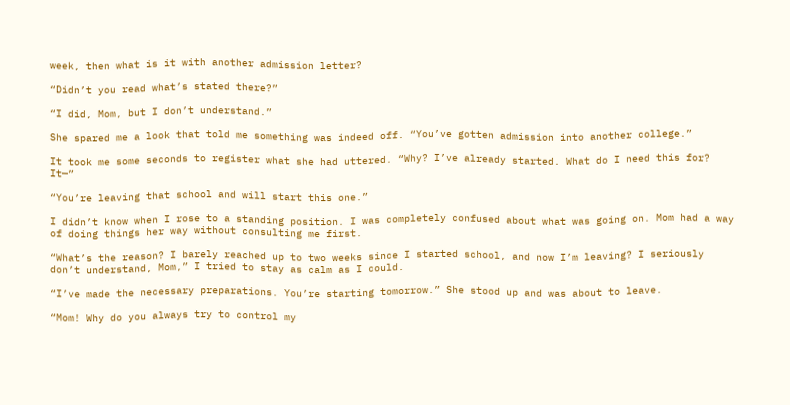week, then what is it with another admission letter?

“Didn’t you read what’s stated there?”

“I did, Mom, but I don’t understand.”

She spared me a look that told me something was indeed off. “You’ve gotten admission into another college.”

It took me some seconds to register what she had uttered. “Why? I’ve already started. What do I need this for? It—”

“You’re leaving that school and will start this one.”

I didn’t know when I rose to a standing position. I was completely confused about what was going on. Mom had a way of doing things her way without consulting me first.

“What’s the reason? I barely reached up to two weeks since I started school, and now I’m leaving? I seriously don’t understand, Mom,” I tried to stay as calm as I could.

“I’ve made the necessary preparations. You’re starting tomorrow.” She stood up and was about to leave.

“Mom! Why do you always try to control my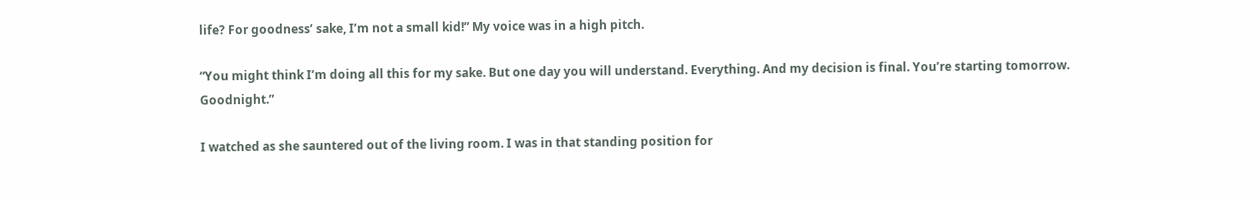life? For goodness’ sake, I’m not a small kid!” My voice was in a high pitch.

“You might think I’m doing all this for my sake. But one day you will understand. Everything. And my decision is final. You’re starting tomorrow. Goodnight.”

I watched as she sauntered out of the living room. I was in that standing position for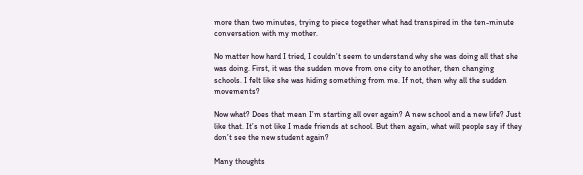more than two minutes, trying to piece together what had transpired in the ten-minute conversation with my mother.

No matter how hard I tried, I couldn’t seem to understand why she was doing all that she was doing. First, it was the sudden move from one city to another, then changing schools. I felt like she was hiding something from me. If not, then why all the sudden movements?

Now what? Does that mean I’m starting all over again? A new school and a new life? Just like that. It’s not like I made friends at school. But then again, what will people say if they don’t see the new student again?

Many thoughts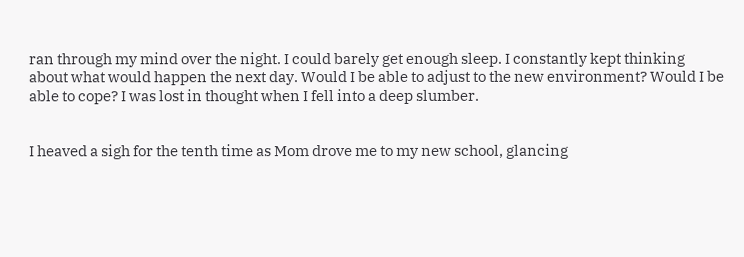ran through my mind over the night. I could barely get enough sleep. I constantly kept thinking about what would happen the next day. Would I be able to adjust to the new environment? Would I be able to cope? I was lost in thought when I fell into a deep slumber.


I heaved a sigh for the tenth time as Mom drove me to my new school, glancing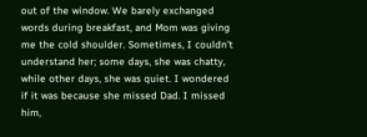out of the window. We barely exchanged words during breakfast, and Mom was giving me the cold shoulder. Sometimes, I couldn’t understand her; some days, she was chatty, while other days, she was quiet. I wondered if it was because she missed Dad. I missed him,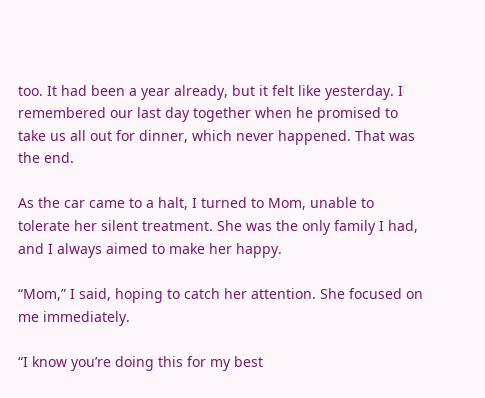too. It had been a year already, but it felt like yesterday. I remembered our last day together when he promised to take us all out for dinner, which never happened. That was the end.

As the car came to a halt, I turned to Mom, unable to tolerate her silent treatment. She was the only family I had, and I always aimed to make her happy.

“Mom,” I said, hoping to catch her attention. She focused on me immediately.

“I know you’re doing this for my best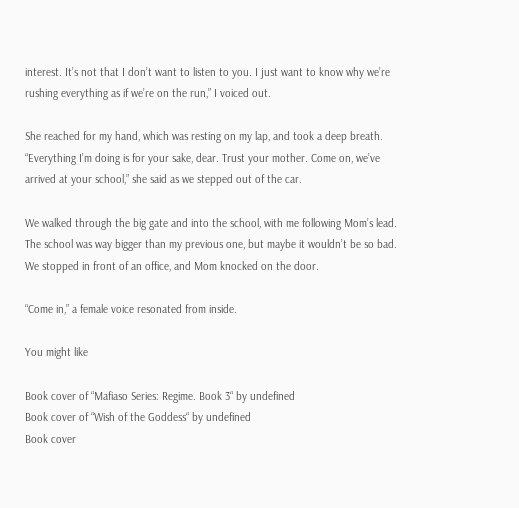interest. It’s not that I don’t want to listen to you. I just want to know why we’re rushing everything as if we’re on the run,” I voiced out.

She reached for my hand, which was resting on my lap, and took a deep breath. “Everything I’m doing is for your sake, dear. Trust your mother. Come on, we’ve arrived at your school,” she said as we stepped out of the car.

We walked through the big gate and into the school, with me following Mom’s lead. The school was way bigger than my previous one, but maybe it wouldn’t be so bad. We stopped in front of an office, and Mom knocked on the door.

“Come in,” a female voice resonated from inside.

You might like

Book cover of “Mafiaso Series: Regime. Book 3“ by undefined
Book cover of “Wish of the Goddess“ by undefined
Book cover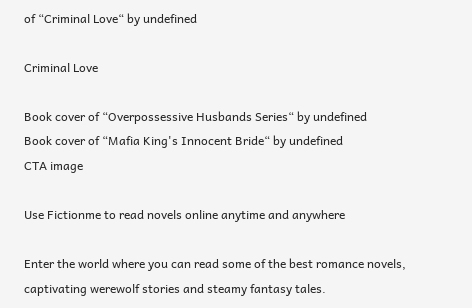of “Criminal Love“ by undefined

Criminal Love

Book cover of “Overpossessive Husbands Series“ by undefined
Book cover of “Mafia King's Innocent Bride“ by undefined
CTA image

Use Fictionme to read novels online anytime and anywhere

Enter the world where you can read some of the best romance novels, captivating werewolf stories and steamy fantasy tales.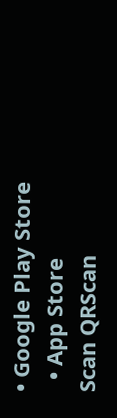• Google Play Store
  • App Store
Scan QRScan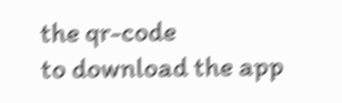the qr-code
to download the app